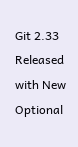Git 2.33 Released with New Optional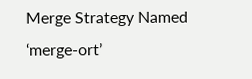Merge Strategy Named ‘merge-ort’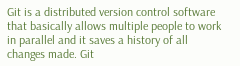Git is a distributed version control software that basically allows multiple people to work in parallel and it saves a history of all changes made. Git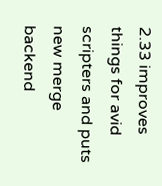2.33 improves things for avid scripters and puts new merge backend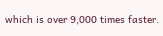which is over 9,000 times faster.